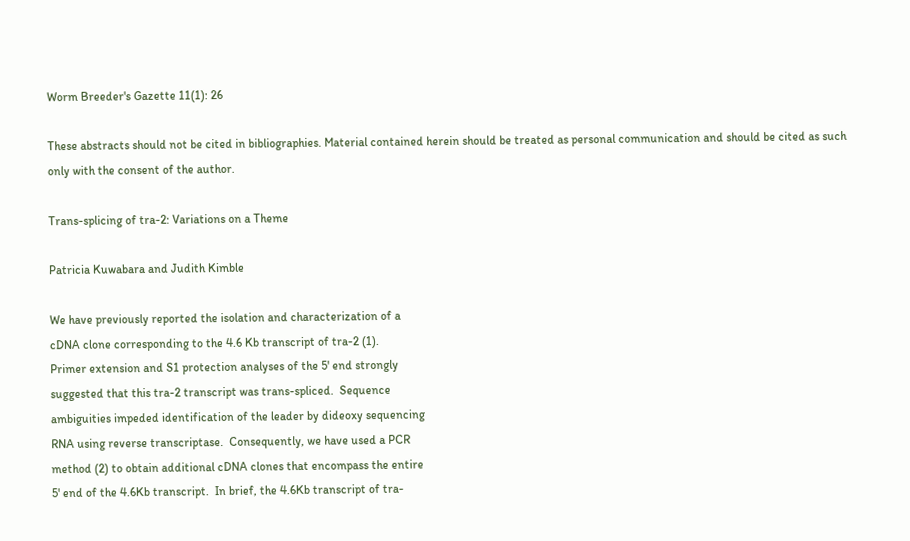Worm Breeder's Gazette 11(1): 26

These abstracts should not be cited in bibliographies. Material contained herein should be treated as personal communication and should be cited as such only with the consent of the author.

Trans-splicing of tra-2: Variations on a Theme

Patricia Kuwabara and Judith Kimble

We have previously reported the isolation and characterization of a
cDNA clone corresponding to the 4.6 Kb transcript of tra-2 (1).
Primer extension and S1 protection analyses of the 5' end strongly
suggested that this tra-2 transcript was trans-spliced.  Sequence
ambiguities impeded identification of the leader by dideoxy sequencing
RNA using reverse transcriptase.  Consequently, we have used a PCR
method (2) to obtain additional cDNA clones that encompass the entire
5' end of the 4.6Kb transcript.  In brief, the 4.6Kb transcript of tra-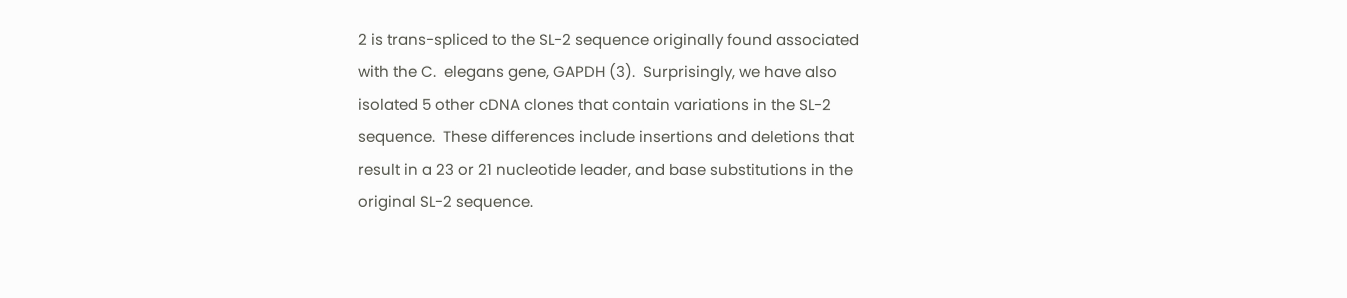2 is trans-spliced to the SL-2 sequence originally found associated
with the C.  elegans gene, GAPDH (3).  Surprisingly, we have also
isolated 5 other cDNA clones that contain variations in the SL-2
sequence.  These differences include insertions and deletions that
result in a 23 or 21 nucleotide leader, and base substitutions in the
original SL-2 sequence.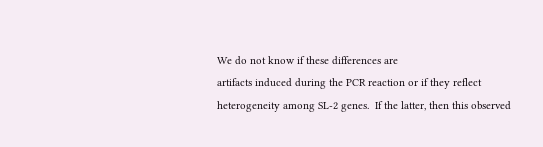We do not know if these differences are
artifacts induced during the PCR reaction or if they reflect
heterogeneity among SL-2 genes.  If the latter, then this observed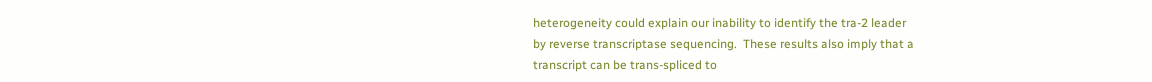heterogeneity could explain our inability to identify the tra-2 leader
by reverse transcriptase sequencing.  These results also imply that a
transcript can be trans-spliced to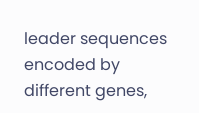leader sequences encoded by
different genes,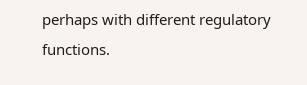perhaps with different regulatory functions.